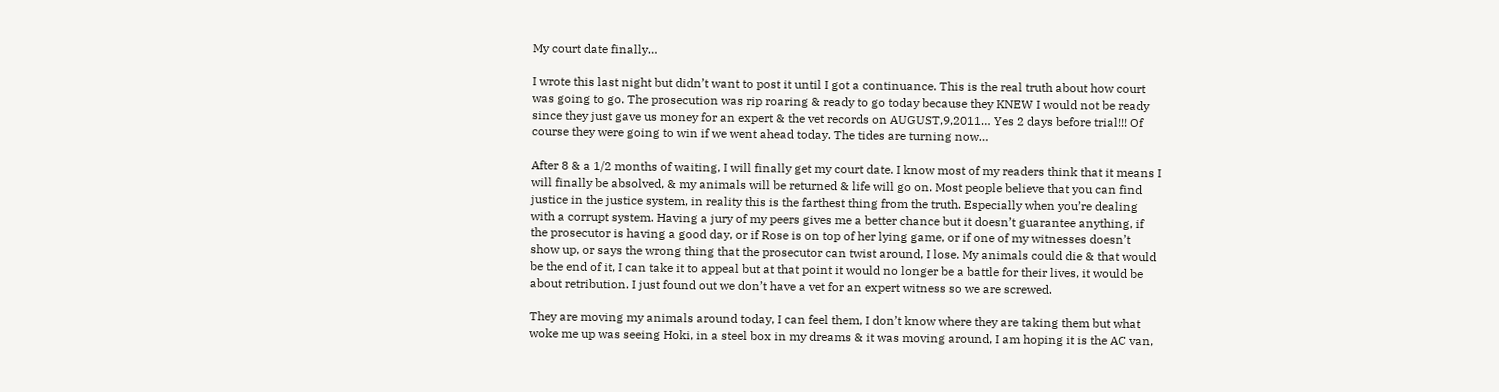My court date finally…

I wrote this last night but didn’t want to post it until I got a continuance. This is the real truth about how court was going to go. The prosecution was rip roaring & ready to go today because they KNEW I would not be ready since they just gave us money for an expert & the vet records on AUGUST,9,2011… Yes 2 days before trial!!! Of course they were going to win if we went ahead today. The tides are turning now…

After 8 & a 1/2 months of waiting, I will finally get my court date. I know most of my readers think that it means I will finally be absolved, & my animals will be returned & life will go on. Most people believe that you can find justice in the justice system, in reality this is the farthest thing from the truth. Especially when you’re dealing with a corrupt system. Having a jury of my peers gives me a better chance but it doesn’t guarantee anything, if the prosecutor is having a good day, or if Rose is on top of her lying game, or if one of my witnesses doesn’t show up, or says the wrong thing that the prosecutor can twist around, I lose. My animals could die & that would be the end of it, I can take it to appeal but at that point it would no longer be a battle for their lives, it would be about retribution. I just found out we don’t have a vet for an expert witness so we are screwed.

They are moving my animals around today, I can feel them, I don’t know where they are taking them but what woke me up was seeing Hoki, in a steel box in my dreams & it was moving around, I am hoping it is the AC van,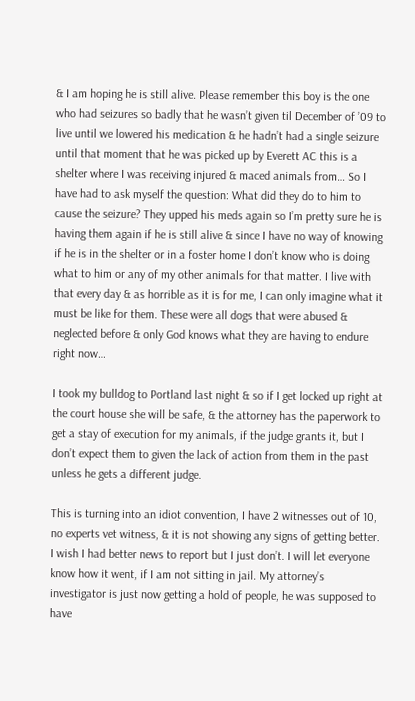& I am hoping he is still alive. Please remember this boy is the one who had seizures so badly that he wasn’t given til December of ’09 to live until we lowered his medication & he hadn’t had a single seizure until that moment that he was picked up by Everett AC this is a shelter where I was receiving injured & maced animals from… So I have had to ask myself the question: What did they do to him to cause the seizure? They upped his meds again so I’m pretty sure he is having them again if he is still alive & since I have no way of knowing if he is in the shelter or in a foster home I don’t know who is doing what to him or any of my other animals for that matter. I live with that every day & as horrible as it is for me, I can only imagine what it must be like for them. These were all dogs that were abused & neglected before & only God knows what they are having to endure right now…

I took my bulldog to Portland last night & so if I get locked up right at the court house she will be safe, & the attorney has the paperwork to get a stay of execution for my animals, if the judge grants it, but I don’t expect them to given the lack of action from them in the past unless he gets a different judge.

This is turning into an idiot convention, I have 2 witnesses out of 10, no experts vet witness, & it is not showing any signs of getting better. I wish I had better news to report but I just don’t. I will let everyone know how it went, if I am not sitting in jail. My attorney’s investigator is just now getting a hold of people, he was supposed to have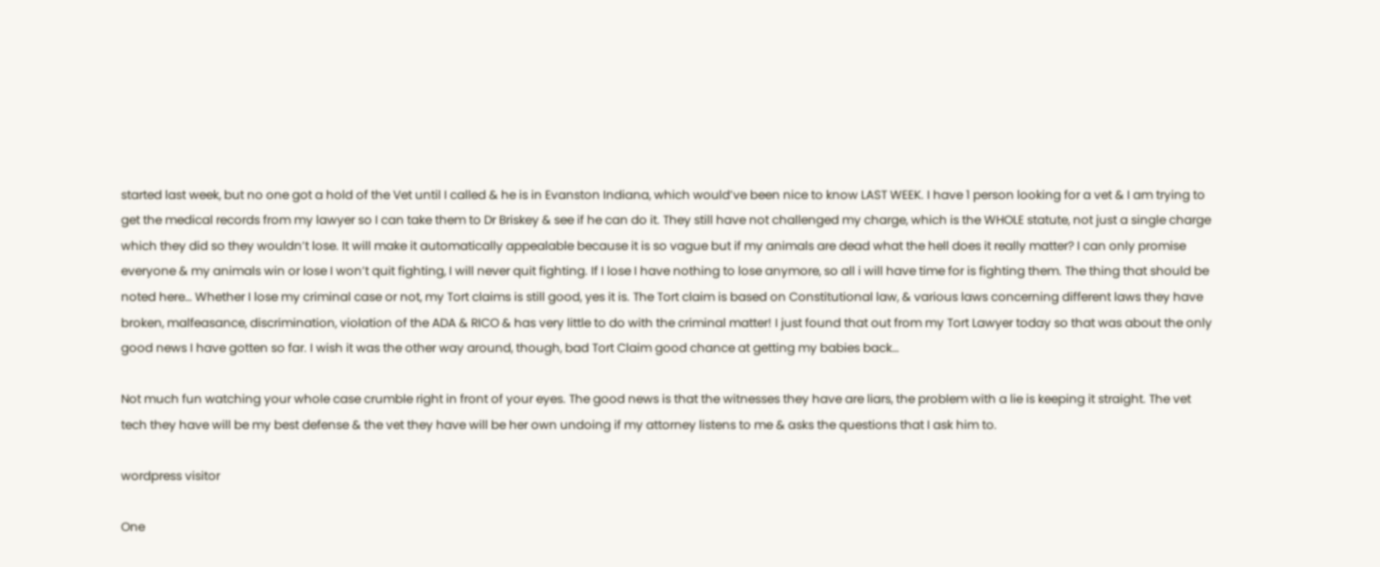started last week, but no one got a hold of the Vet until I called & he is in Evanston Indiana, which would’ve been nice to know LAST WEEK. I have 1 person looking for a vet & I am trying to get the medical records from my lawyer so I can take them to Dr Briskey & see if he can do it. They still have not challenged my charge, which is the WHOLE statute, not just a single charge which they did so they wouldn’t lose. It will make it automatically appealable because it is so vague but if my animals are dead what the hell does it really matter? I can only promise everyone & my animals win or lose I won’t quit fighting, I will never quit fighting. If I lose I have nothing to lose anymore, so all i will have time for is fighting them. The thing that should be noted here… Whether I lose my criminal case or not, my Tort claims is still good, yes it is. The Tort claim is based on Constitutional law, & various laws concerning different laws they have broken, malfeasance, discrimination, violation of the ADA & RICO & has very little to do with the criminal matter! I just found that out from my Tort Lawyer today so that was about the only good news I have gotten so far. I wish it was the other way around, though, bad Tort Claim good chance at getting my babies back…

Not much fun watching your whole case crumble right in front of your eyes. The good news is that the witnesses they have are liars, the problem with a lie is keeping it straight. The vet tech they have will be my best defense & the vet they have will be her own undoing if my attorney listens to me & asks the questions that I ask him to.

wordpress visitor

One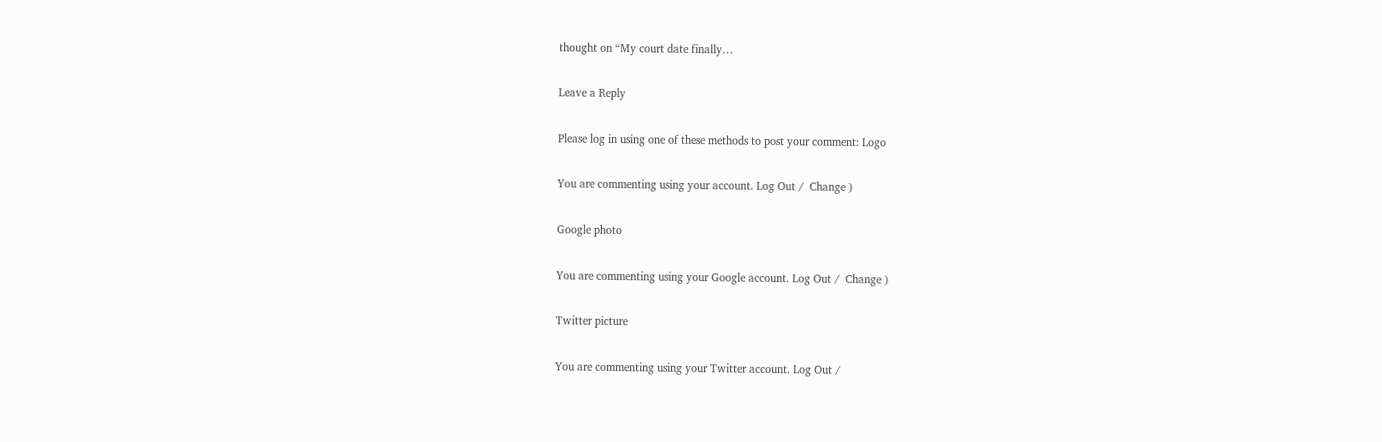thought on “My court date finally…

Leave a Reply

Please log in using one of these methods to post your comment: Logo

You are commenting using your account. Log Out /  Change )

Google photo

You are commenting using your Google account. Log Out /  Change )

Twitter picture

You are commenting using your Twitter account. Log Out /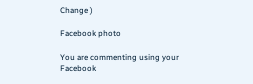Change )

Facebook photo

You are commenting using your Facebook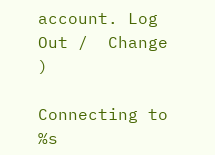account. Log Out /  Change )

Connecting to %s